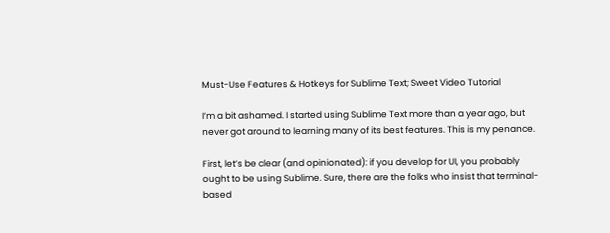Must-Use Features & Hotkeys for Sublime Text; Sweet Video Tutorial

I’m a bit ashamed. I started using Sublime Text more than a year ago, but never got around to learning many of its best features. This is my penance.

First, let’s be clear (and opinionated): if you develop for UI, you probably ought to be using Sublime. Sure, there are the folks who insist that terminal-based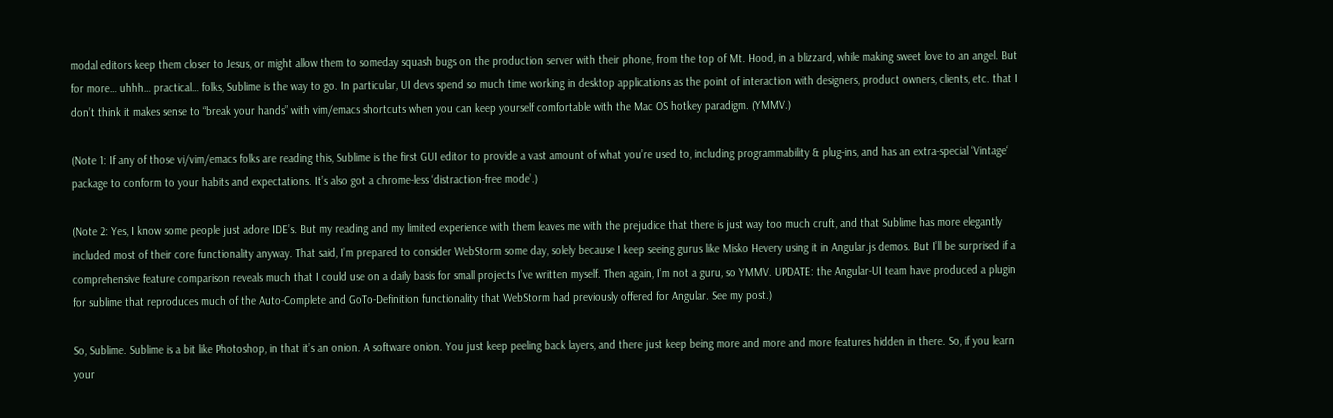modal editors keep them closer to Jesus, or might allow them to someday squash bugs on the production server with their phone, from the top of Mt. Hood, in a blizzard, while making sweet love to an angel. But for more… uhhh… practical… folks, Sublime is the way to go. In particular, UI devs spend so much time working in desktop applications as the point of interaction with designers, product owners, clients, etc. that I don’t think it makes sense to “break your hands” with vim/emacs shortcuts when you can keep yourself comfortable with the Mac OS hotkey paradigm. (YMMV.)

(Note 1: If any of those vi/vim/emacs folks are reading this, Sublime is the first GUI editor to provide a vast amount of what you’re used to, including programmability & plug-ins, and has an extra-special ‘Vintage‘ package to conform to your habits and expectations. It’s also got a chrome-less ‘distraction-free mode’.)

(Note 2: Yes, I know some people just adore IDE’s. But my reading and my limited experience with them leaves me with the prejudice that there is just way too much cruft, and that Sublime has more elegantly included most of their core functionality anyway. That said, I’m prepared to consider WebStorm some day, solely because I keep seeing gurus like Misko Hevery using it in Angular.js demos. But I’ll be surprised if a comprehensive feature comparison reveals much that I could use on a daily basis for small projects I’ve written myself. Then again, I’m not a guru, so YMMV. UPDATE: the Angular-UI team have produced a plugin for sublime that reproduces much of the Auto-Complete and GoTo-Definition functionality that WebStorm had previously offered for Angular. See my post.)

So, Sublime. Sublime is a bit like Photoshop, in that it’s an onion. A software onion. You just keep peeling back layers, and there just keep being more and more and more features hidden in there. So, if you learn your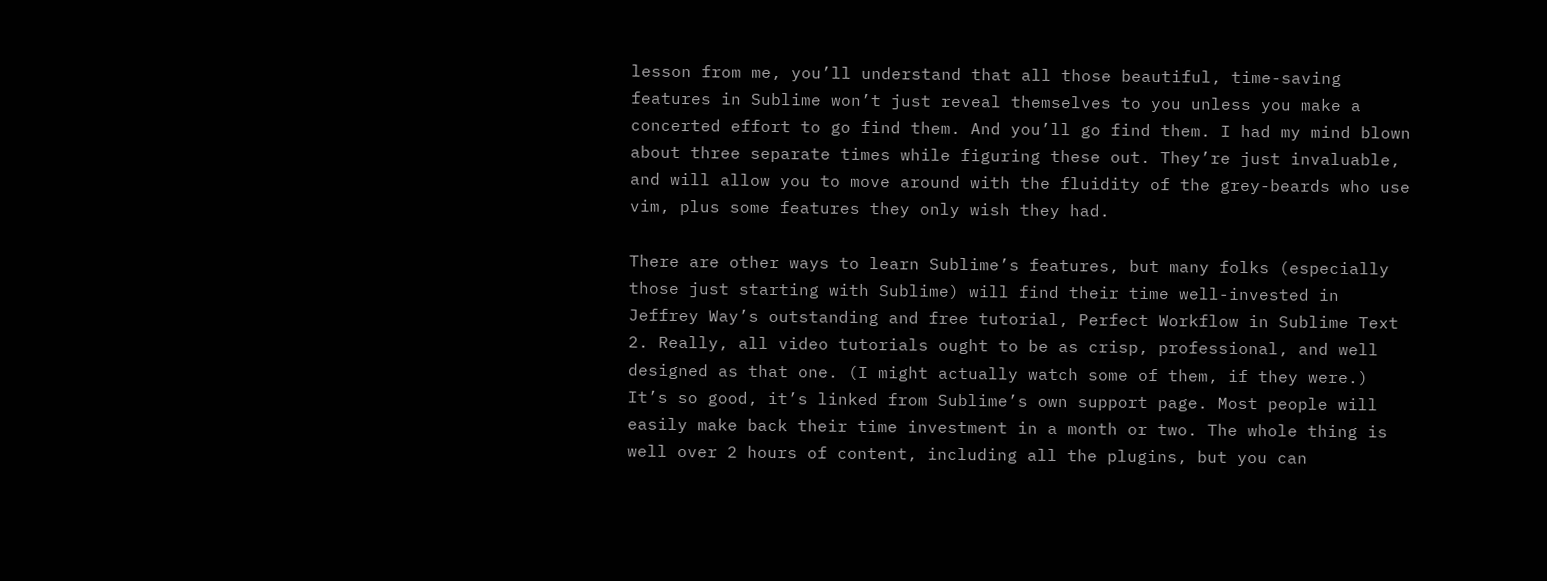lesson from me, you’ll understand that all those beautiful, time-saving features in Sublime won’t just reveal themselves to you unless you make a concerted effort to go find them. And you’ll go find them. I had my mind blown about three separate times while figuring these out. They’re just invaluable, and will allow you to move around with the fluidity of the grey-beards who use vim, plus some features they only wish they had.

There are other ways to learn Sublime’s features, but many folks (especially those just starting with Sublime) will find their time well-invested in Jeffrey Way’s outstanding and free tutorial, Perfect Workflow in Sublime Text 2. Really, all video tutorials ought to be as crisp, professional, and well designed as that one. (I might actually watch some of them, if they were.) It’s so good, it’s linked from Sublime’s own support page. Most people will easily make back their time investment in a month or two. The whole thing is well over 2 hours of content, including all the plugins, but you can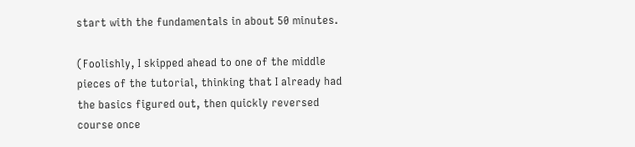start with the fundamentals in about 50 minutes.

(Foolishly, I skipped ahead to one of the middle pieces of the tutorial, thinking that I already had the basics figured out, then quickly reversed course once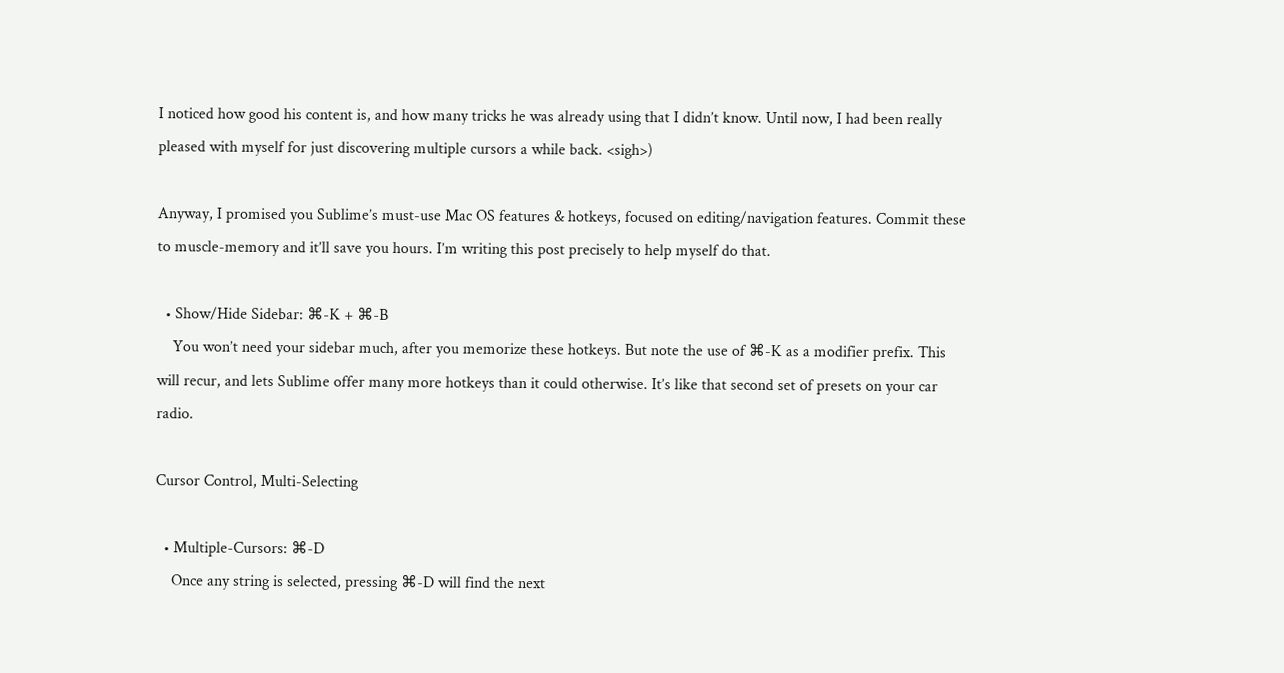I noticed how good his content is, and how many tricks he was already using that I didn’t know. Until now, I had been really pleased with myself for just discovering multiple cursors a while back. <sigh>)

Anyway, I promised you Sublime’s must-use Mac OS features & hotkeys, focused on editing/navigation features. Commit these to muscle-memory and it’ll save you hours. I’m writing this post precisely to help myself do that.

  • Show/Hide Sidebar: ⌘-K + ⌘-B
    You won’t need your sidebar much, after you memorize these hotkeys. But note the use of ⌘-K as a modifier prefix. This will recur, and lets Sublime offer many more hotkeys than it could otherwise. It’s like that second set of presets on your car radio.

Cursor Control, Multi-Selecting

  • Multiple-Cursors: ⌘-D
    Once any string is selected, pressing ⌘-D will find the next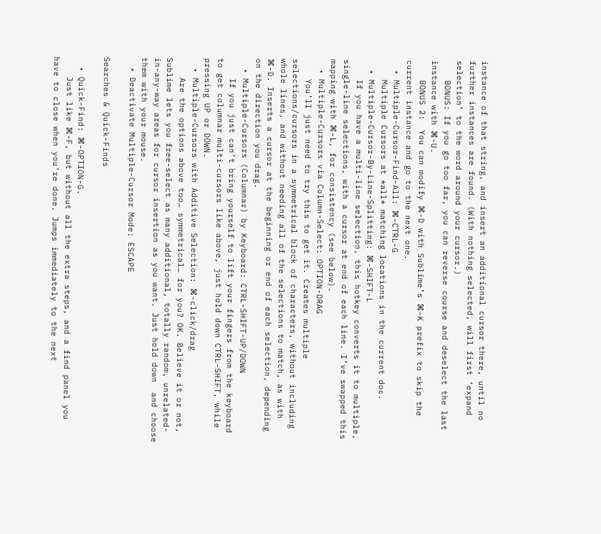instance of that string, and insert an additional cursor there, until no further instances are found. (With nothing selected, will first ‘expand selection’ to the word around your cursor.)
    BONUS: If you go too far, you can reverse course and deselect the last instance with ⌘-U.
    BONUS 2:  You can modify ⌘-D with Sublime’s ⌘-K prefix to skip the current instance and go to the next one.
  • Multiple-Cursor-Find-All: ⌘-CTRL-G
    Multiple Cursors at *all* matching locations in the current doc.
  • Multiple-Cursor-By-Line-Splitting: ⌘-SHIFT-L
    If you have a multi-line selection, this hotkey converts it to multiple, single-line selections, with a cursor at end of each line. I’ve swapped this mapping with ⌘-L, for consistency (see below).
  • Multiple-Cursors via Column-Select: OPTION-DRAG
    You’ll just need to try this to get it. Creates multiple selections/cursors in a symmetrical block of characters, without including whole lines, and without needing all of the selections to match, as with ⌘-D. Inserts a cursor at the beginning or end of each selection, depending on the direction you drag.
  • Multiple-Cursors (Columnar) by Keyboard: CTRL-SHIFT-UP/DOWN
    If you just can’t bring yourself to lift your fingers from the keyboard to get columnar multi-cursors like above, just hold down CTRL-SHIFT, while pressing UP or DOWN.
  • Multiple-Cursors with Additive Selection: ⌘-click/drag
    Are the options above too… symmetrical… for you? OK. Believe it or not, Sublime lets you free-select as many additional, totally random, unrelated-in-any-way areas for cursor insertion as you want. Just hold down  and choose them with your mouse.
  • Deactivate Multiple-Cursor Mode: ESCAPE

Searches & Quick-Finds

  • Quick-Find: ⌘-OPTION-G.
    Just like ⌘-F, but without all the extra steps, and a find panel you have to close when you’re done. Jumps immediately to the next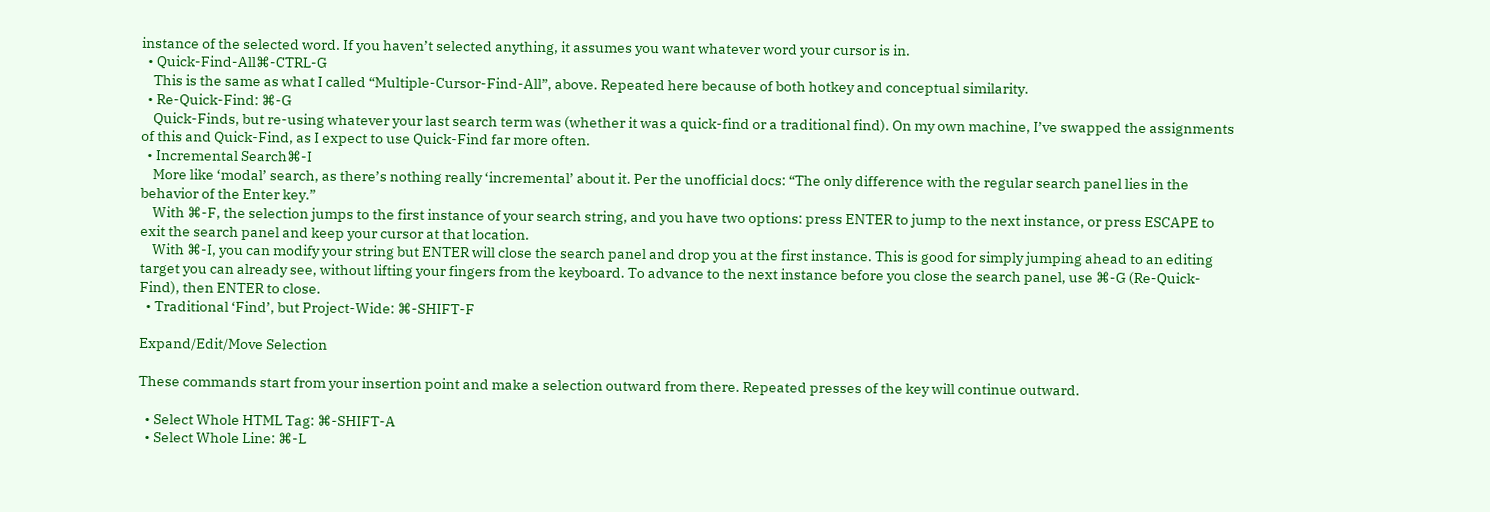instance of the selected word. If you haven’t selected anything, it assumes you want whatever word your cursor is in.
  • Quick-Find-All⌘-CTRL-G
    This is the same as what I called “Multiple-Cursor-Find-All”, above. Repeated here because of both hotkey and conceptual similarity.
  • Re-Quick-Find: ⌘-G
    Quick-Finds, but re-using whatever your last search term was (whether it was a quick-find or a traditional find). On my own machine, I’ve swapped the assignments of this and Quick-Find, as I expect to use Quick-Find far more often.
  • Incremental Search⌘-I
    More like ‘modal’ search, as there’s nothing really ‘incremental’ about it. Per the unofficial docs: “The only difference with the regular search panel lies in the behavior of the Enter key.”
    With ⌘-F, the selection jumps to the first instance of your search string, and you have two options: press ENTER to jump to the next instance, or press ESCAPE to exit the search panel and keep your cursor at that location.
    With ⌘-I, you can modify your string but ENTER will close the search panel and drop you at the first instance. This is good for simply jumping ahead to an editing target you can already see, without lifting your fingers from the keyboard. To advance to the next instance before you close the search panel, use ⌘-G (Re-Quick-Find), then ENTER to close.
  • Traditional ‘Find’, but Project-Wide: ⌘-SHIFT-F

Expand/Edit/Move Selection

These commands start from your insertion point and make a selection outward from there. Repeated presses of the key will continue outward.

  • Select Whole HTML Tag: ⌘-SHIFT-A
  • Select Whole Line: ⌘-L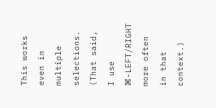This works even in multiple selections. (That said, I use ⌘-LEFT/RIGHT more often in that context.)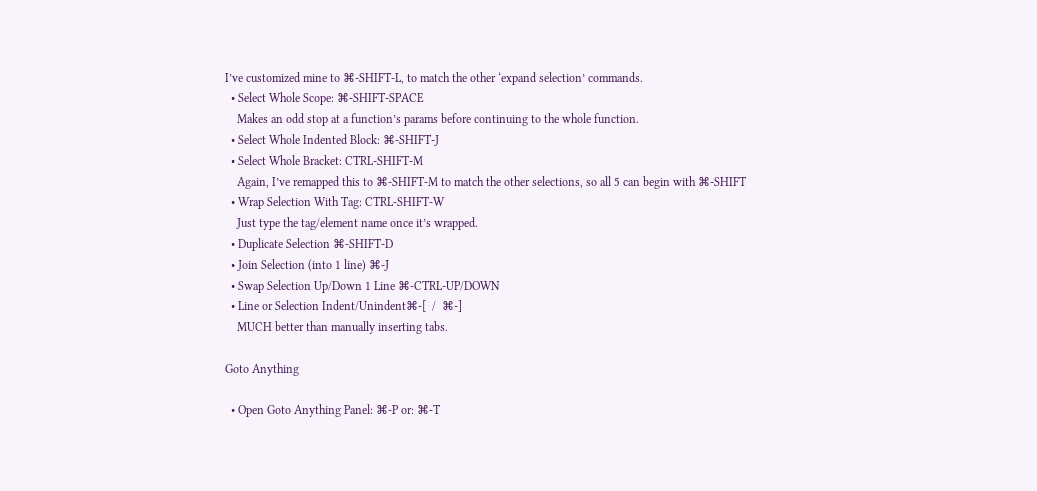I’ve customized mine to ⌘-SHIFT-L, to match the other ‘expand selection’ commands.
  • Select Whole Scope: ⌘-SHIFT-SPACE
    Makes an odd stop at a function’s params before continuing to the whole function.
  • Select Whole Indented Block: ⌘-SHIFT-J
  • Select Whole Bracket: CTRL-SHIFT-M
    Again, I’ve remapped this to ⌘-SHIFT-M to match the other selections, so all 5 can begin with ⌘-SHIFT
  • Wrap Selection With Tag: CTRL-SHIFT-W
    Just type the tag/element name once it’s wrapped.
  • Duplicate Selection ⌘-SHIFT-D
  • Join Selection (into 1 line) ⌘-J
  • Swap Selection Up/Down 1 Line ⌘-CTRL-UP/DOWN
  • Line or Selection Indent/Unindent⌘-[  /  ⌘-]
    MUCH better than manually inserting tabs.

Goto Anything

  • Open Goto Anything Panel: ⌘-P or: ⌘-T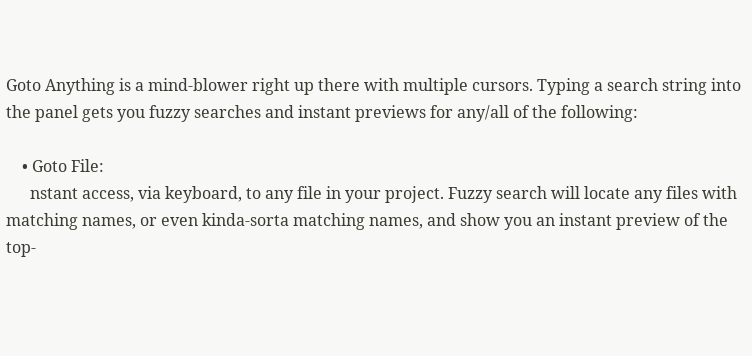Goto Anything is a mind-blower right up there with multiple cursors. Typing a search string into the panel gets you fuzzy searches and instant previews for any/all of the following:

    • Goto File:
      nstant access, via keyboard, to any file in your project. Fuzzy search will locate any files with matching names, or even kinda-sorta matching names, and show you an instant preview of the top-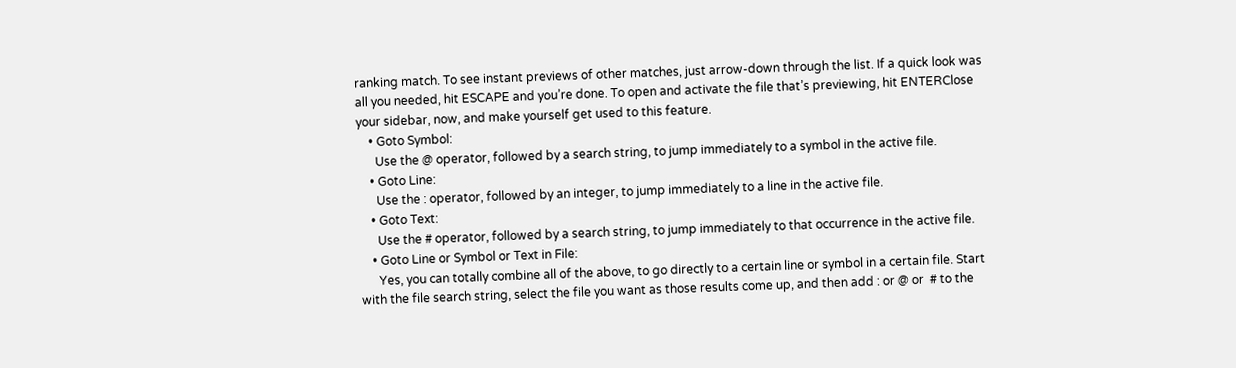ranking match. To see instant previews of other matches, just arrow-down through the list. If a quick look was all you needed, hit ESCAPE and you’re done. To open and activate the file that’s previewing, hit ENTERClose your sidebar, now, and make yourself get used to this feature.
    • Goto Symbol:
      Use the @ operator, followed by a search string, to jump immediately to a symbol in the active file.
    • Goto Line:
      Use the : operator, followed by an integer, to jump immediately to a line in the active file.
    • Goto Text:
      Use the # operator, followed by a search string, to jump immediately to that occurrence in the active file.
    • Goto Line or Symbol or Text in File:
      Yes, you can totally combine all of the above, to go directly to a certain line or symbol in a certain file. Start with the file search string, select the file you want as those results come up, and then add : or @ or  # to the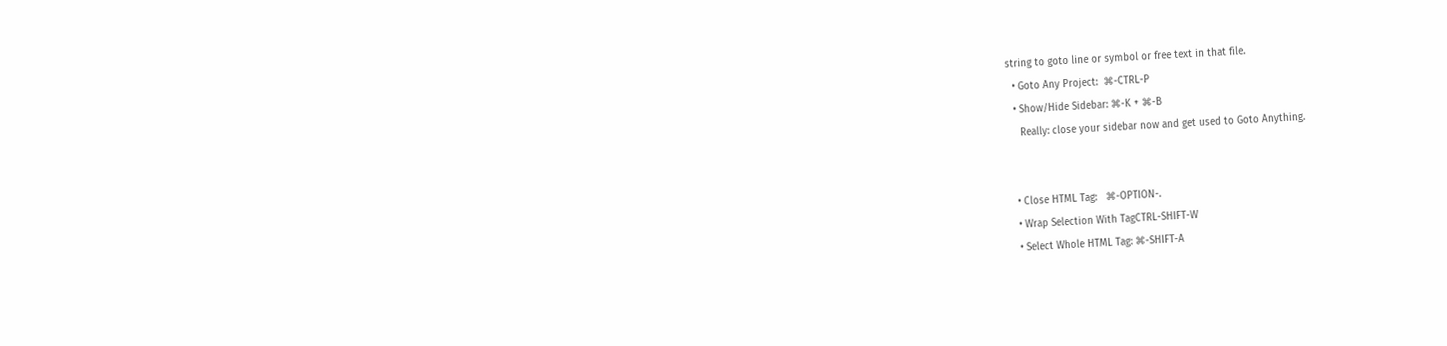string to goto line or symbol or free text in that file.
  • Goto Any Project:  ⌘-CTRL-P
  • Show/Hide Sidebar: ⌘-K + ⌘-B
    Really: close your sidebar now and get used to Goto Anything.


  • Close HTML Tag:   ⌘-OPTION-.
  • Wrap Selection With TagCTRL-SHIFT-W
  • Select Whole HTML Tag: ⌘-SHIFT-A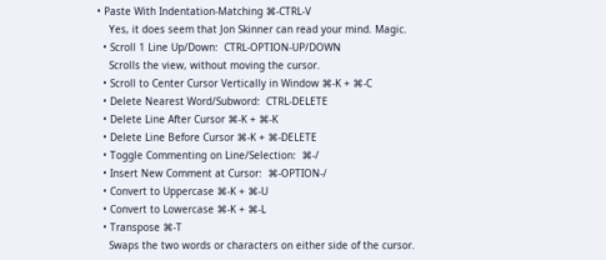• Paste With Indentation-Matching ⌘-CTRL-V
    Yes, it does seem that Jon Skinner can read your mind. Magic.
  • Scroll 1 Line Up/Down:  CTRL-OPTION-UP/DOWN
    Scrolls the view, without moving the cursor.
  • Scroll to Center Cursor Vertically in Window ⌘-K + ⌘-C
  • Delete Nearest Word/Subword:  CTRL-DELETE
  • Delete Line After Cursor ⌘-K + ⌘-K
  • Delete Line Before Cursor ⌘-K + ⌘-DELETE
  • Toggle Commenting on Line/Selection:  ⌘-/
  • Insert New Comment at Cursor:  ⌘-OPTION-/
  • Convert to Uppercase ⌘-K + ⌘-U
  • Convert to Lowercase ⌘-K + ⌘-L
  • Transpose ⌘-T
    Swaps the two words or characters on either side of the cursor.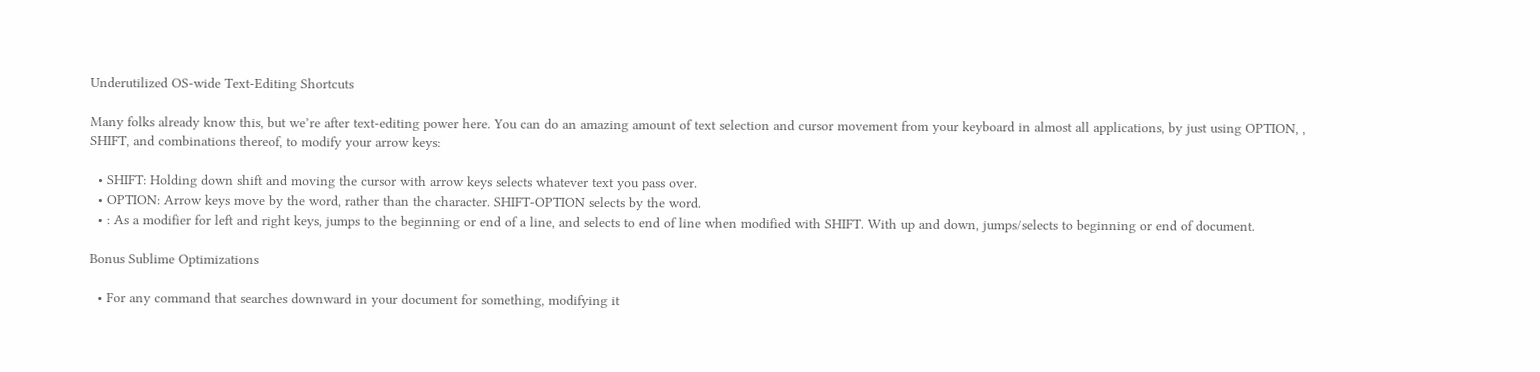Underutilized OS-wide Text-Editing Shortcuts

Many folks already know this, but we’re after text-editing power here. You can do an amazing amount of text selection and cursor movement from your keyboard in almost all applications, by just using OPTION, , SHIFT, and combinations thereof, to modify your arrow keys:

  • SHIFT: Holding down shift and moving the cursor with arrow keys selects whatever text you pass over.
  • OPTION: Arrow keys move by the word, rather than the character. SHIFT-OPTION selects by the word.
  • : As a modifier for left and right keys, jumps to the beginning or end of a line, and selects to end of line when modified with SHIFT. With up and down, jumps/selects to beginning or end of document.

Bonus Sublime Optimizations

  • For any command that searches downward in your document for something, modifying it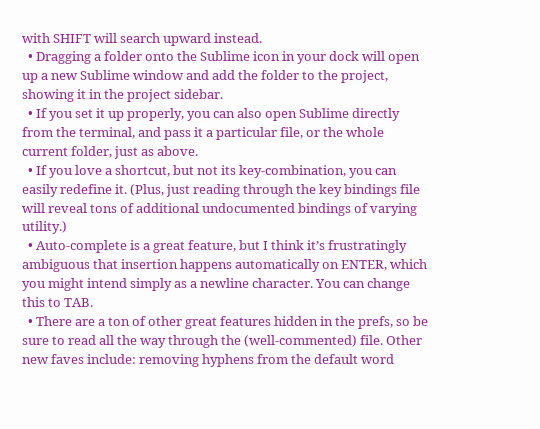with SHIFT will search upward instead.
  • Dragging a folder onto the Sublime icon in your dock will open up a new Sublime window and add the folder to the project, showing it in the project sidebar.
  • If you set it up properly, you can also open Sublime directly from the terminal, and pass it a particular file, or the whole current folder, just as above.
  • If you love a shortcut, but not its key-combination, you can easily redefine it. (Plus, just reading through the key bindings file will reveal tons of additional undocumented bindings of varying utility.)
  • Auto-complete is a great feature, but I think it’s frustratingly ambiguous that insertion happens automatically on ENTER, which you might intend simply as a newline character. You can change this to TAB.
  • There are a ton of other great features hidden in the prefs, so be sure to read all the way through the (well-commented) file. Other new faves include: removing hyphens from the default word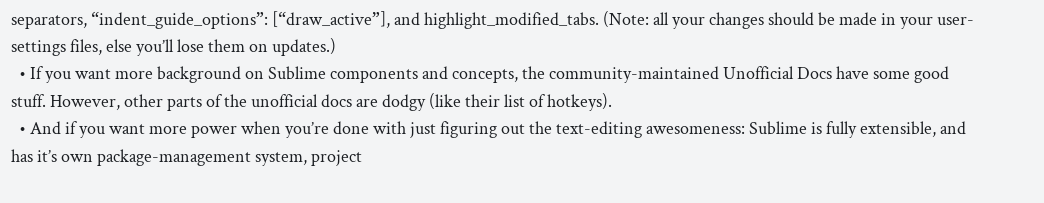separators, “indent_guide_options”: [“draw_active”], and highlight_modified_tabs. (Note: all your changes should be made in your user-settings files, else you’ll lose them on updates.)
  • If you want more background on Sublime components and concepts, the community-maintained Unofficial Docs have some good stuff. However, other parts of the unofficial docs are dodgy (like their list of hotkeys).
  • And if you want more power when you’re done with just figuring out the text-editing awesomeness: Sublime is fully extensible, and has it’s own package-management system, project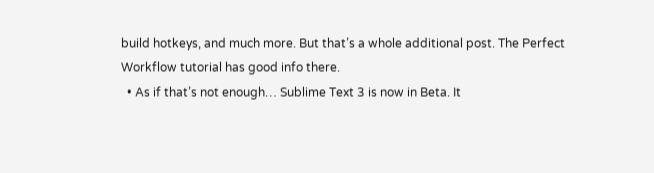build hotkeys, and much more. But that’s a whole additional post. The Perfect Workflow tutorial has good info there.
  • As if that’s not enough… Sublime Text 3 is now in Beta. It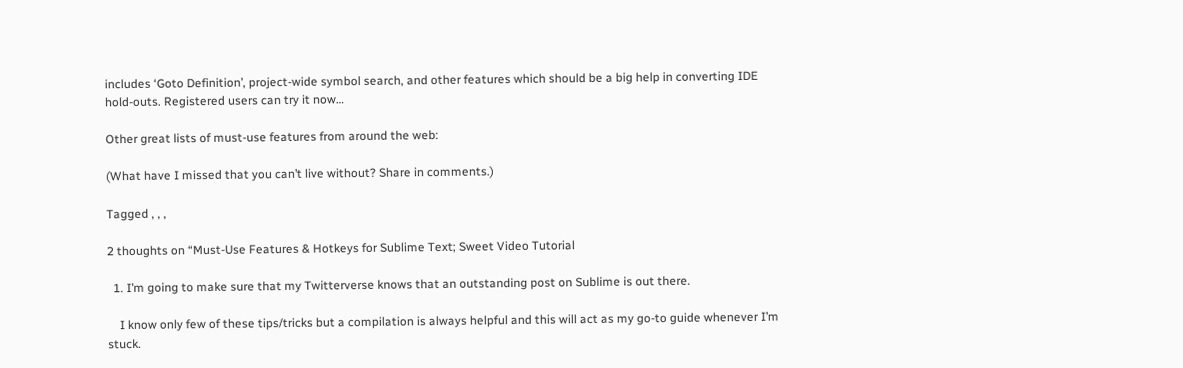includes ‘Goto Definition’, project-wide symbol search, and other features which should be a big help in converting IDE hold-outs. Registered users can try it now…

Other great lists of must-use features from around the web:

(What have I missed that you can’t live without? Share in comments.)

Tagged , , ,

2 thoughts on “Must-Use Features & Hotkeys for Sublime Text; Sweet Video Tutorial

  1. I’m going to make sure that my Twitterverse knows that an outstanding post on Sublime is out there.

    I know only few of these tips/tricks but a compilation is always helpful and this will act as my go-to guide whenever I’m stuck.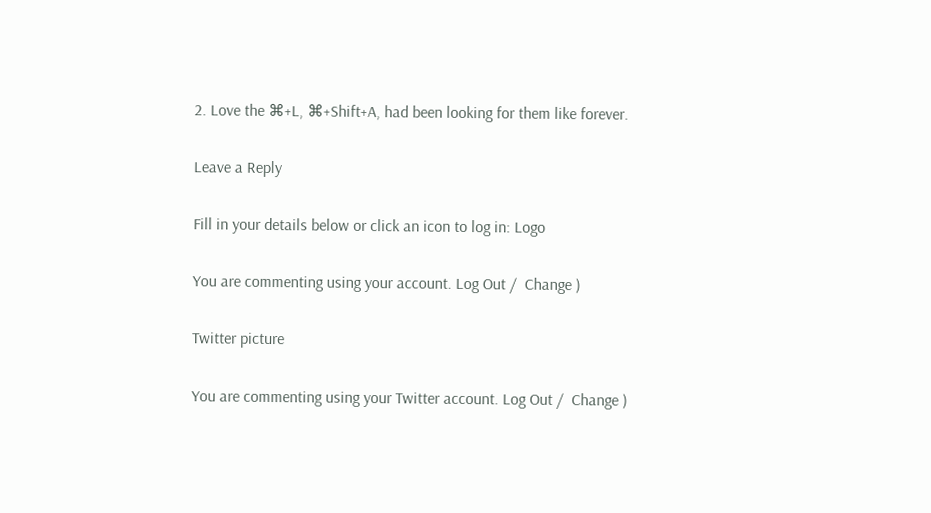2. Love the ⌘+L, ⌘+Shift+A, had been looking for them like forever.

Leave a Reply

Fill in your details below or click an icon to log in: Logo

You are commenting using your account. Log Out /  Change )

Twitter picture

You are commenting using your Twitter account. Log Out /  Change )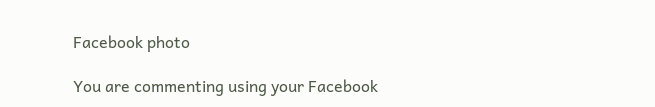Facebook photo

You are commenting using your Facebook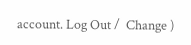account. Log Out /  Change )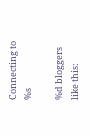Connecting to %s

%d bloggers like this: